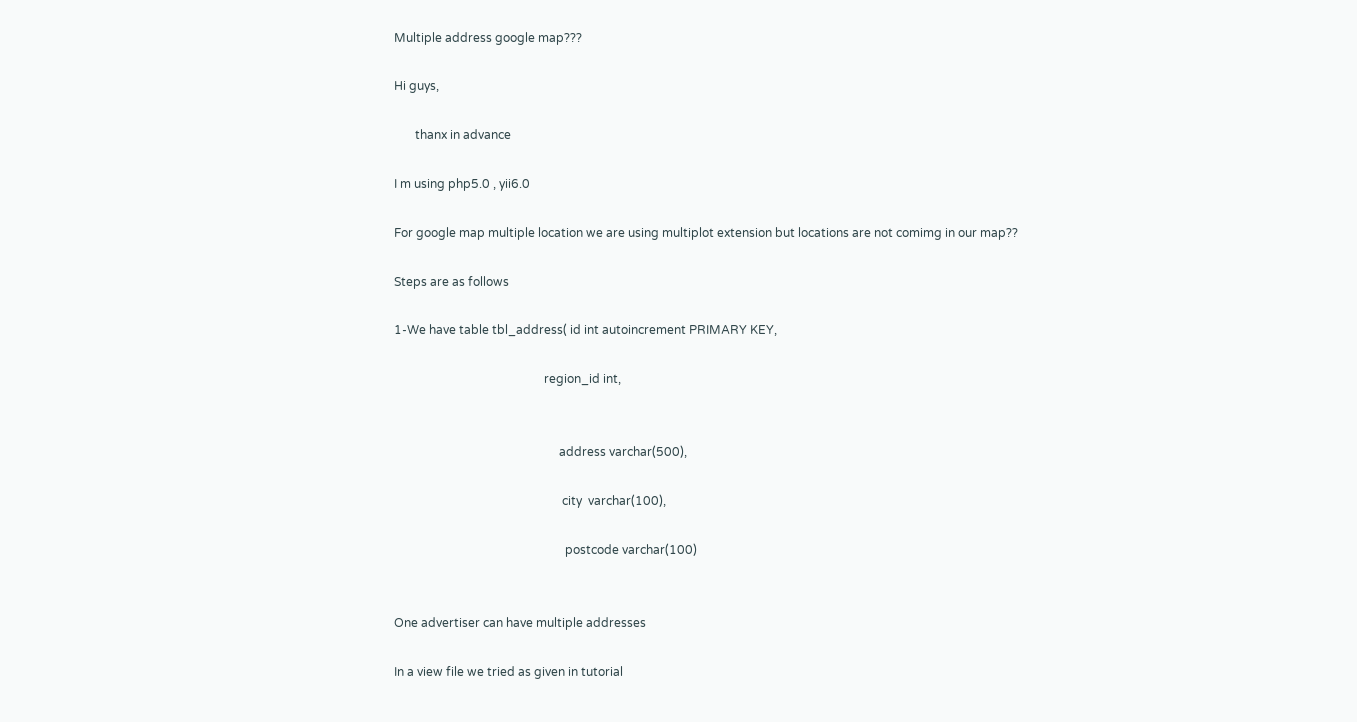Multiple address google map???

Hi guys,

       thanx in advance

I m using php5.0 , yii6.0

For google map multiple location we are using multiplot extension but locations are not comimg in our map??

Steps are as follows

1-We have table tbl_address( id int autoincrement PRIMARY KEY,

                                                  region_id int,


                                                       address varchar(500),

                                                        city  varchar(100),

                                                         postcode varchar(100)


One advertiser can have multiple addresses

In a view file we tried as given in tutorial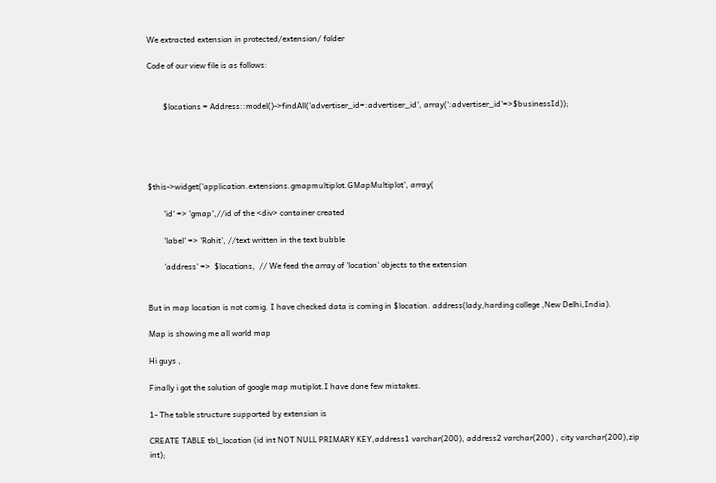We extracted extension in protected/extension/ folder

Code of our view file is as follows:


        $locations = Address::model()->findAll('advertiser_id=:advertiser_id', array(':advertiser_id'=>$businessId));





$this->widget('application.extensions.gmapmultiplot.GMapMultiplot', array(

        'id' => 'gmap',//id of the <div> container created

        'label' => 'Rohit', //text written in the text bubble

        'address' =>  $locations,  // We feed the array of 'location' objects to the extension


But in map location is not comig. I have checked data is coming in $location. address(lady,harding college ,New Delhi,India).

Map is showing me all world map

Hi guys ,

Finally i got the solution of google map mutiplot.I have done few mistakes.

1- The table structure supported by extension is

CREATE TABLE tbl_location (id int NOT NULL PRIMARY KEY,address1 varchar(200), address2 varchar(200) , city varchar(200),zip int);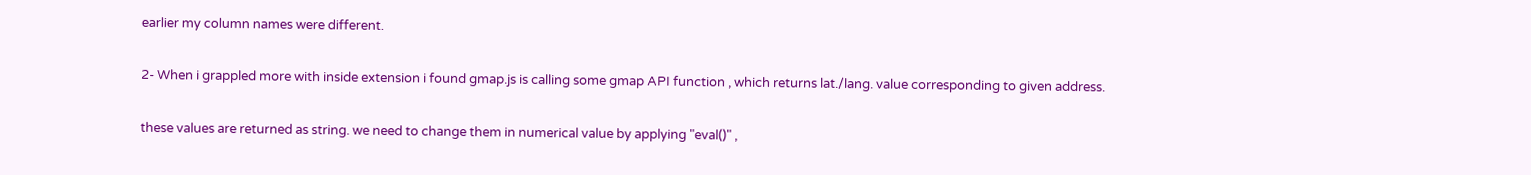earlier my column names were different.

2- When i grappled more with inside extension i found gmap.js is calling some gmap API function , which returns lat./lang. value corresponding to given address.

these values are returned as string. we need to change them in numerical value by applying "eval()" ,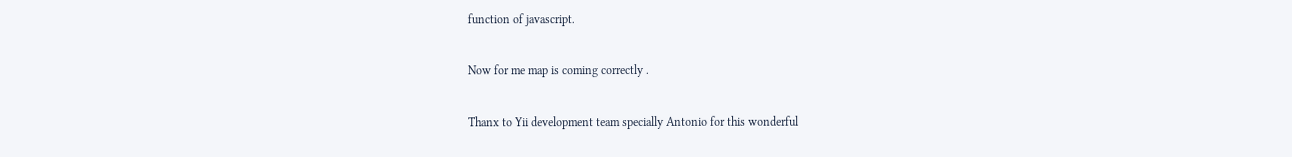function of javascript.

Now for me map is coming correctly .

Thanx to Yii development team specially Antonio for this wonderful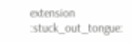extension :stuck_out_tongue: